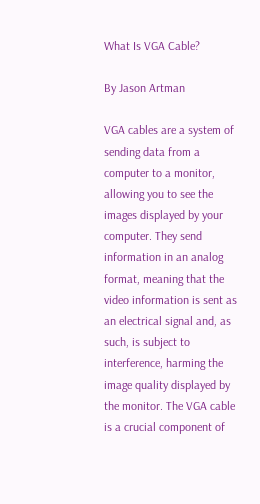What Is VGA Cable?

By Jason Artman

VGA cables are a system of sending data from a computer to a monitor, allowing you to see the images displayed by your computer. They send information in an analog format, meaning that the video information is sent as an electrical signal and, as such, is subject to interference, harming the image quality displayed by the monitor. The VGA cable is a crucial component of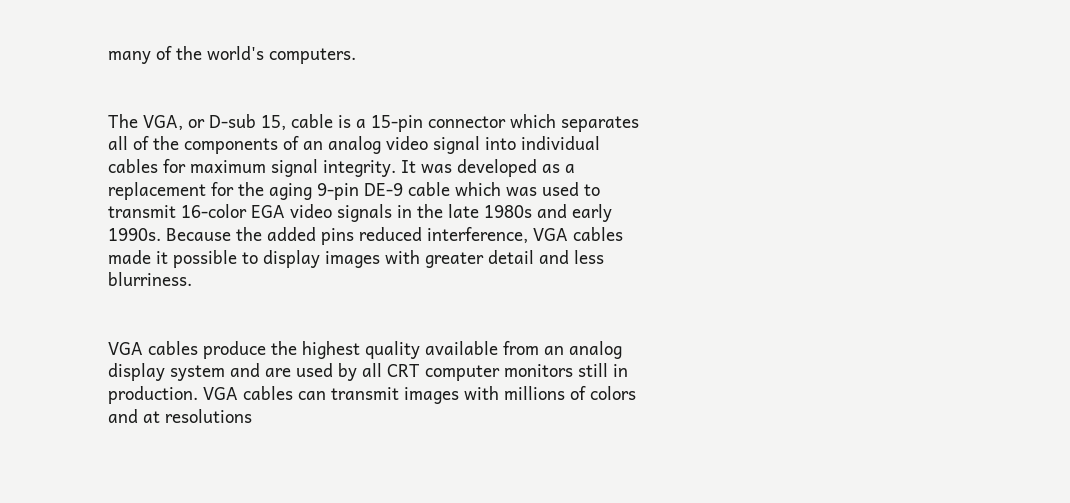many of the world's computers.


The VGA, or D-sub 15, cable is a 15-pin connector which separates all of the components of an analog video signal into individual cables for maximum signal integrity. It was developed as a replacement for the aging 9-pin DE-9 cable which was used to transmit 16-color EGA video signals in the late 1980s and early 1990s. Because the added pins reduced interference, VGA cables made it possible to display images with greater detail and less blurriness.


VGA cables produce the highest quality available from an analog display system and are used by all CRT computer monitors still in production. VGA cables can transmit images with millions of colors and at resolutions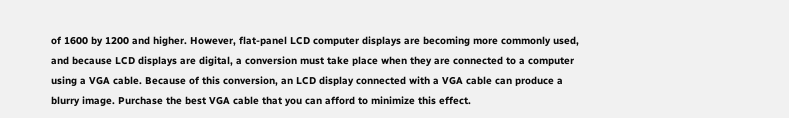of 1600 by 1200 and higher. However, flat-panel LCD computer displays are becoming more commonly used, and because LCD displays are digital, a conversion must take place when they are connected to a computer using a VGA cable. Because of this conversion, an LCD display connected with a VGA cable can produce a blurry image. Purchase the best VGA cable that you can afford to minimize this effect.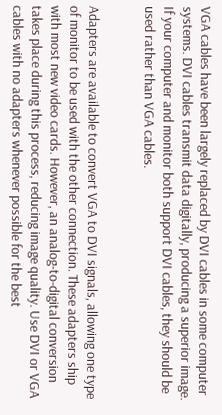VGA cables have been largely replaced by DVI cables in some computer systems. DVI cables transmit data digitally, producing a superior image. If your computer and monitor both support DVI cables, they should be used rather than VGA cables.


Adapters are available to convert VGA to DVI signals, allowing one type of monitor to be used with the other connection. These adapters ship with most new video cards. However, an analog-to-digital conversion takes place during this process, reducing image quality. Use DVI or VGA cables with no adapters whenever possible for the best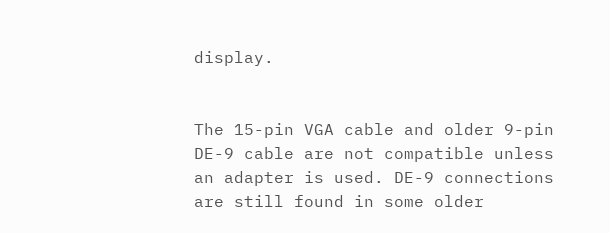display.


The 15-pin VGA cable and older 9-pin DE-9 cable are not compatible unless an adapter is used. DE-9 connections are still found in some older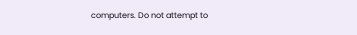computers. Do not attempt to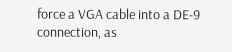force a VGA cable into a DE-9 connection, as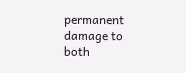permanent damage to both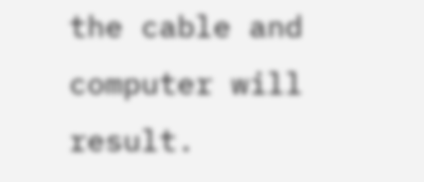the cable and computer will result.